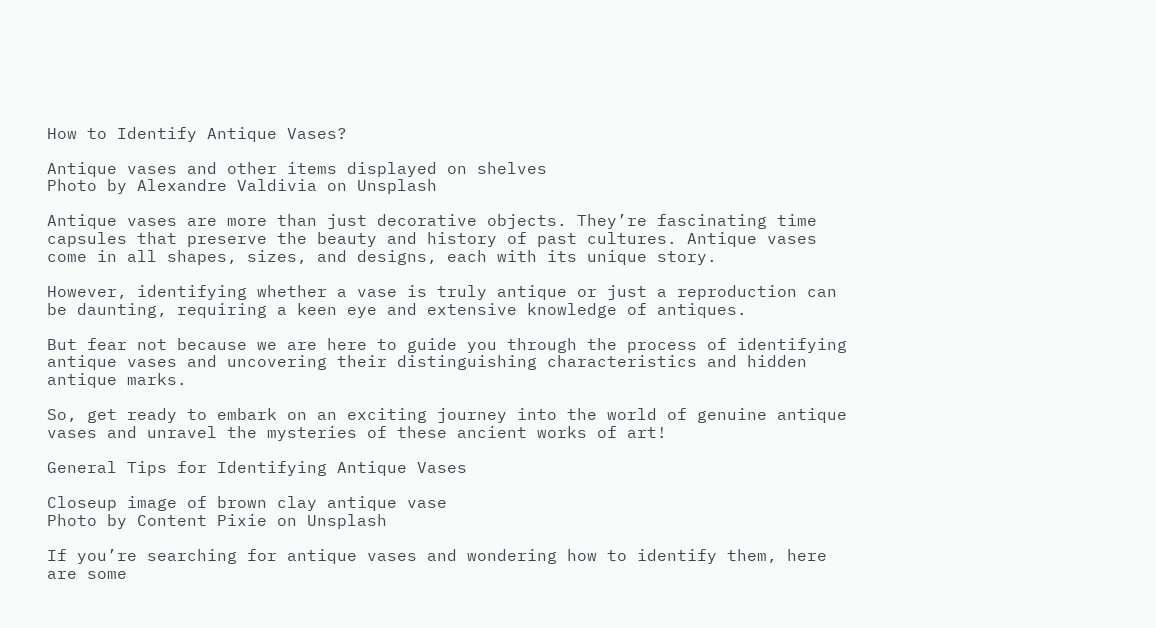How to Identify Antique Vases?

Antique vases and other items displayed on shelves
Photo by Alexandre Valdivia on Unsplash

Antique vases are more than just decorative objects. They’re fascinating time capsules that preserve the beauty and history of past cultures. Antique vases come in all shapes, sizes, and designs, each with its unique story.

However, identifying whether a vase is truly antique or just a reproduction can be daunting, requiring a keen eye and extensive knowledge of antiques.

But fear not because we are here to guide you through the process of identifying antique vases and uncovering their distinguishing characteristics and hidden antique marks.

So, get ready to embark on an exciting journey into the world of genuine antique vases and unravel the mysteries of these ancient works of art!

General Tips for Identifying Antique Vases

Closeup image of brown clay antique vase
Photo by Content Pixie on Unsplash

If you’re searching for antique vases and wondering how to identify them, here are some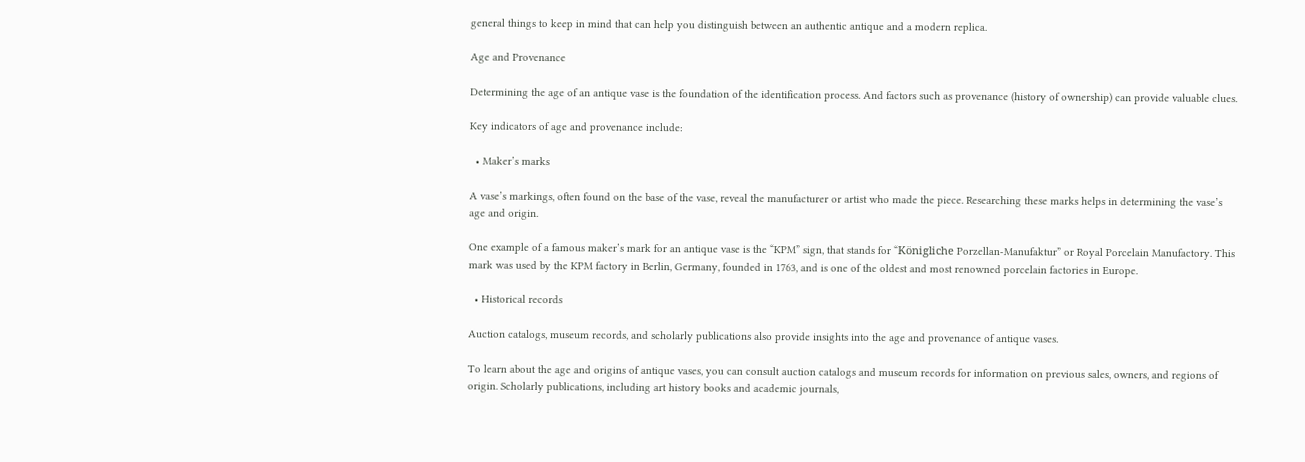general things to keep in mind that can help you distinguish between an authentic antique and a modern replica.

Age and Provenance

Determining the age of an antique vase is the foundation of the identification process. And factors such as provenance (history of ownership) can provide valuable clues.

Key indicators of age and provenance include:

  • Maker’s marks

A vase’s markings, often found on the base of the vase, reveal the manufacturer or artist who made the piece. Researching these marks helps in determining the vase’s age and origin.

One example of a famous maker’s mark for an antique vase is the “KPM” sign, that stands for “Königliche Porzellan-Manufaktur” or Royal Porcelain Manufactory. This mark was used by the KPM factory in Berlin, Germany, founded in 1763, and is one of the oldest and most renowned porcelain factories in Europe.

  • Historical records

Auction catalogs, museum records, and scholarly publications also provide insights into the age and provenance of antique vases.

To learn about the age and origins of antique vases, you can consult auction catalogs and museum records for information on previous sales, owners, and regions of origin. Scholarly publications, including art history books and academic journals,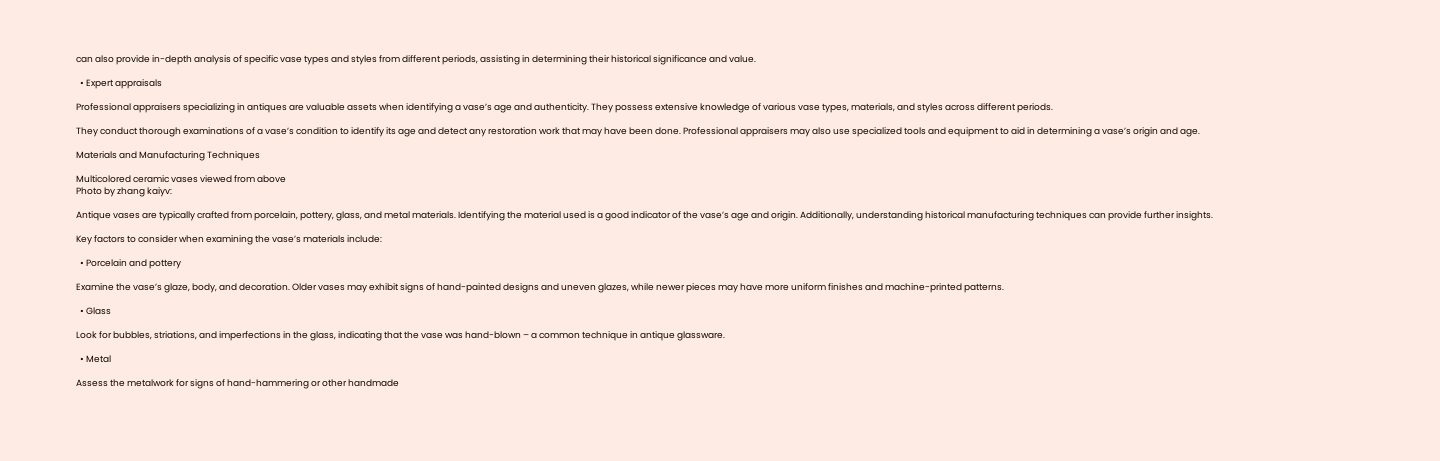can also provide in-depth analysis of specific vase types and styles from different periods, assisting in determining their historical significance and value.

  • Expert appraisals

Professional appraisers specializing in antiques are valuable assets when identifying a vase’s age and authenticity. They possess extensive knowledge of various vase types, materials, and styles across different periods.

They conduct thorough examinations of a vase’s condition to identify its age and detect any restoration work that may have been done. Professional appraisers may also use specialized tools and equipment to aid in determining a vase’s origin and age.

Materials and Manufacturing Techniques

Multicolored ceramic vases viewed from above
Photo by zhang kaiyv:

Antique vases are typically crafted from porcelain, pottery, glass, and metal materials. Identifying the material used is a good indicator of the vase’s age and origin. Additionally, understanding historical manufacturing techniques can provide further insights.

Key factors to consider when examining the vase’s materials include:

  • Porcelain and pottery

Examine the vase’s glaze, body, and decoration. Older vases may exhibit signs of hand-painted designs and uneven glazes, while newer pieces may have more uniform finishes and machine-printed patterns.

  • Glass

Look for bubbles, striations, and imperfections in the glass, indicating that the vase was hand-blown – a common technique in antique glassware.

  • Metal

Assess the metalwork for signs of hand-hammering or other handmade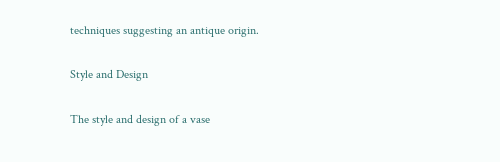techniques suggesting an antique origin.

Style and Design

The style and design of a vase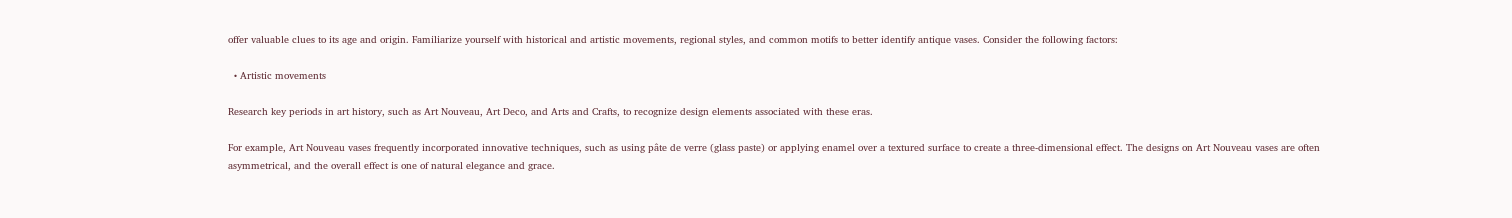offer valuable clues to its age and origin. Familiarize yourself with historical and artistic movements, regional styles, and common motifs to better identify antique vases. Consider the following factors:

  • Artistic movements

Research key periods in art history, such as Art Nouveau, Art Deco, and Arts and Crafts, to recognize design elements associated with these eras.

For example, Art Nouveau vases frequently incorporated innovative techniques, such as using pâte de verre (glass paste) or applying enamel over a textured surface to create a three-dimensional effect. The designs on Art Nouveau vases are often asymmetrical, and the overall effect is one of natural elegance and grace.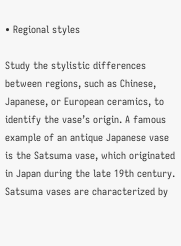• Regional styles

Study the stylistic differences between regions, such as Chinese, Japanese, or European ceramics, to identify the vase’s origin. A famous example of an antique Japanese vase is the Satsuma vase, which originated in Japan during the late 19th century. Satsuma vases are characterized by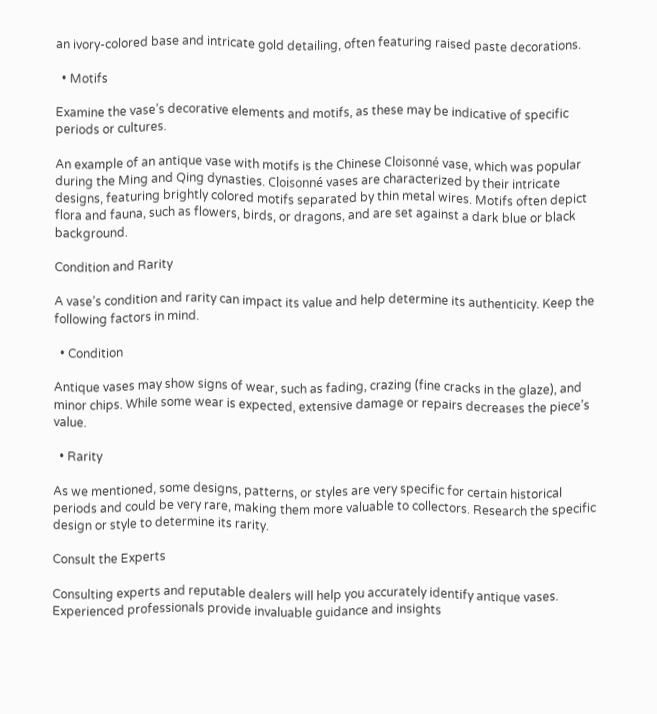an ivory-colored base and intricate gold detailing, often featuring raised paste decorations.

  • Motifs

Examine the vase’s decorative elements and motifs, as these may be indicative of specific periods or cultures.

An example of an antique vase with motifs is the Chinese Cloisonné vase, which was popular during the Ming and Qing dynasties. Cloisonné vases are characterized by their intricate designs, featuring brightly colored motifs separated by thin metal wires. Motifs often depict flora and fauna, such as flowers, birds, or dragons, and are set against a dark blue or black background.

Condition and Rarity

A vase’s condition and rarity can impact its value and help determine its authenticity. Keep the following factors in mind.

  • Condition

Antique vases may show signs of wear, such as fading, crazing (fine cracks in the glaze), and minor chips. While some wear is expected, extensive damage or repairs decreases the piece’s value.

  • Rarity

As we mentioned, some designs, patterns, or styles are very specific for certain historical periods and could be very rare, making them more valuable to collectors. Research the specific design or style to determine its rarity.

Consult the Experts

Consulting experts and reputable dealers will help you accurately identify antique vases. Experienced professionals provide invaluable guidance and insights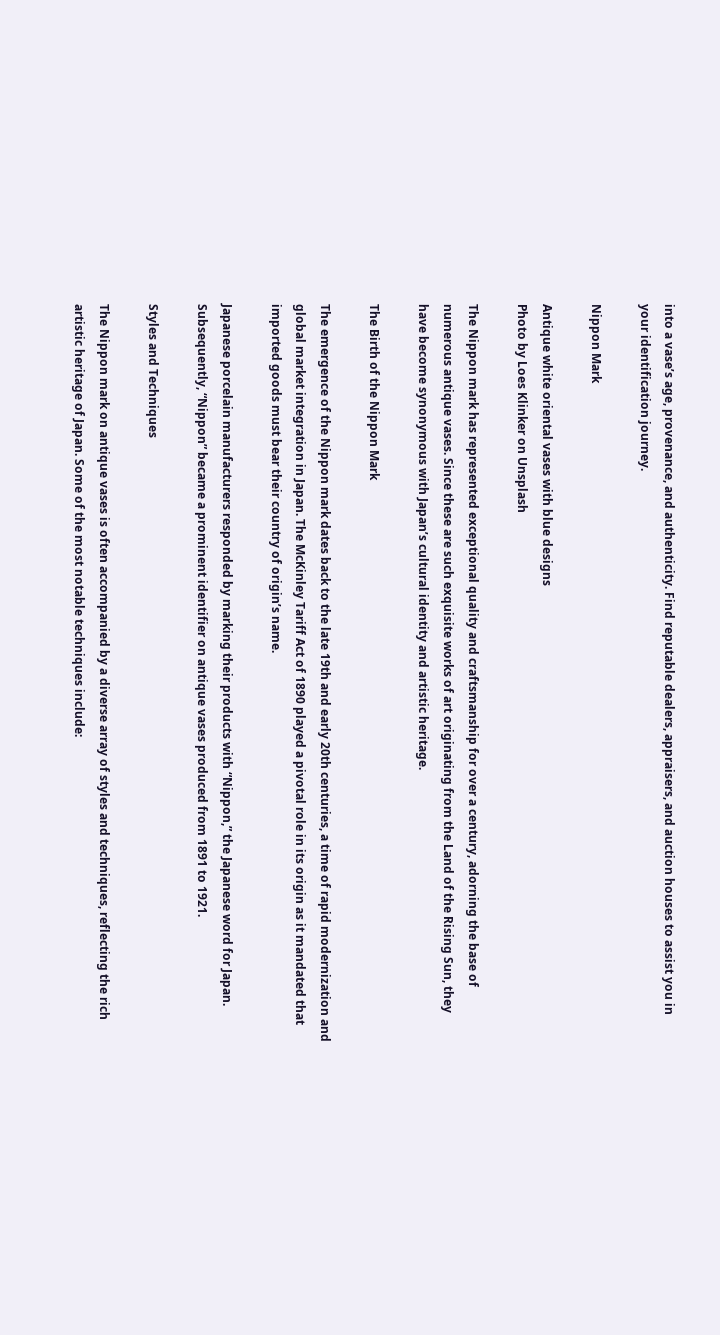into a vase’s age, provenance, and authenticity. Find reputable dealers, appraisers, and auction houses to assist you in your identification journey.

Nippon Mark

Antique white oriental vases with blue designs
Photo by Loes Klinker on Unsplash

The Nippon mark has represented exceptional quality and craftsmanship for over a century, adorning the base of numerous antique vases. Since these are such exquisite works of art originating from the Land of the Rising Sun, they have become synonymous with Japan’s cultural identity and artistic heritage.

The Birth of the Nippon Mark

The emergence of the Nippon mark dates back to the late 19th and early 20th centuries, a time of rapid modernization and global market integration in Japan. The McKinley Tariff Act of 1890 played a pivotal role in its origin as it mandated that imported goods must bear their country of origin’s name.

Japanese porcelain manufacturers responded by marking their products with “Nippon,” the Japanese word for Japan. Subsequently, “Nippon” became a prominent identifier on antique vases produced from 1891 to 1921.

Styles and Techniques

The Nippon mark on antique vases is often accompanied by a diverse array of styles and techniques, reflecting the rich artistic heritage of Japan. Some of the most notable techniques include: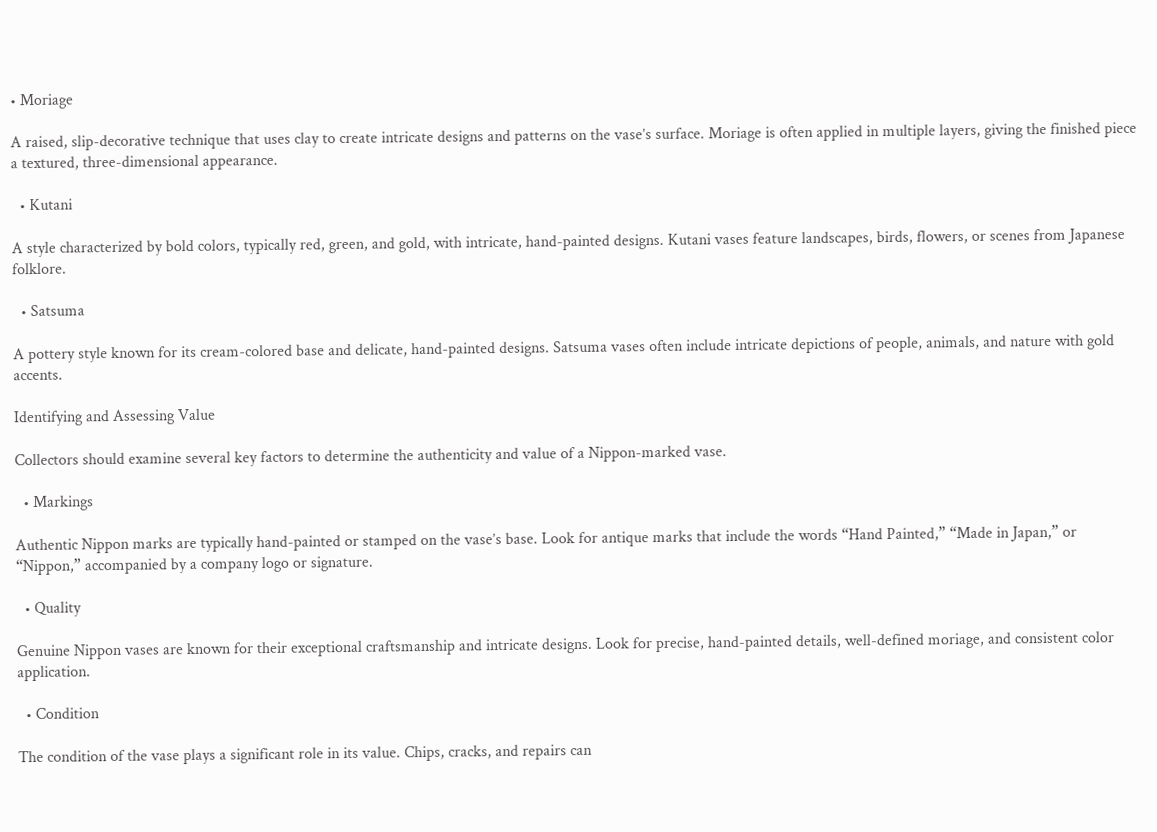• Moriage

A raised, slip-decorative technique that uses clay to create intricate designs and patterns on the vase’s surface. Moriage is often applied in multiple layers, giving the finished piece a textured, three-dimensional appearance.

  • Kutani

A style characterized by bold colors, typically red, green, and gold, with intricate, hand-painted designs. Kutani vases feature landscapes, birds, flowers, or scenes from Japanese folklore.

  • Satsuma

A pottery style known for its cream-colored base and delicate, hand-painted designs. Satsuma vases often include intricate depictions of people, animals, and nature with gold accents.

Identifying and Assessing Value

Collectors should examine several key factors to determine the authenticity and value of a Nippon-marked vase.

  • Markings

Authentic Nippon marks are typically hand-painted or stamped on the vase’s base. Look for antique marks that include the words “Hand Painted,” “Made in Japan,” or “Nippon,” accompanied by a company logo or signature.

  • Quality

Genuine Nippon vases are known for their exceptional craftsmanship and intricate designs. Look for precise, hand-painted details, well-defined moriage, and consistent color application.

  • Condition

The condition of the vase plays a significant role in its value. Chips, cracks, and repairs can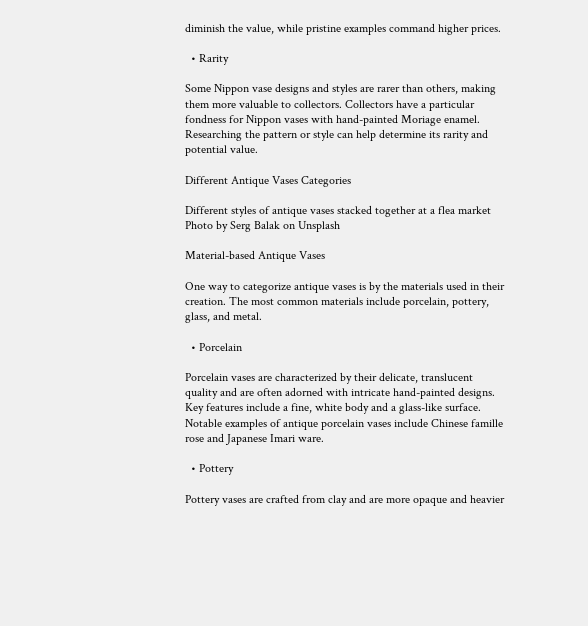diminish the value, while pristine examples command higher prices.

  • Rarity

Some Nippon vase designs and styles are rarer than others, making them more valuable to collectors. Collectors have a particular fondness for Nippon vases with hand-painted Moriage enamel. Researching the pattern or style can help determine its rarity and potential value.

Different Antique Vases Categories

Different styles of antique vases stacked together at a flea market
Photo by Serg Balak on Unsplash

Material-based Antique Vases

One way to categorize antique vases is by the materials used in their creation. The most common materials include porcelain, pottery, glass, and metal.

  • Porcelain

Porcelain vases are characterized by their delicate, translucent quality and are often adorned with intricate hand-painted designs. Key features include a fine, white body and a glass-like surface. Notable examples of antique porcelain vases include Chinese famille rose and Japanese Imari ware.

  • Pottery

Pottery vases are crafted from clay and are more opaque and heavier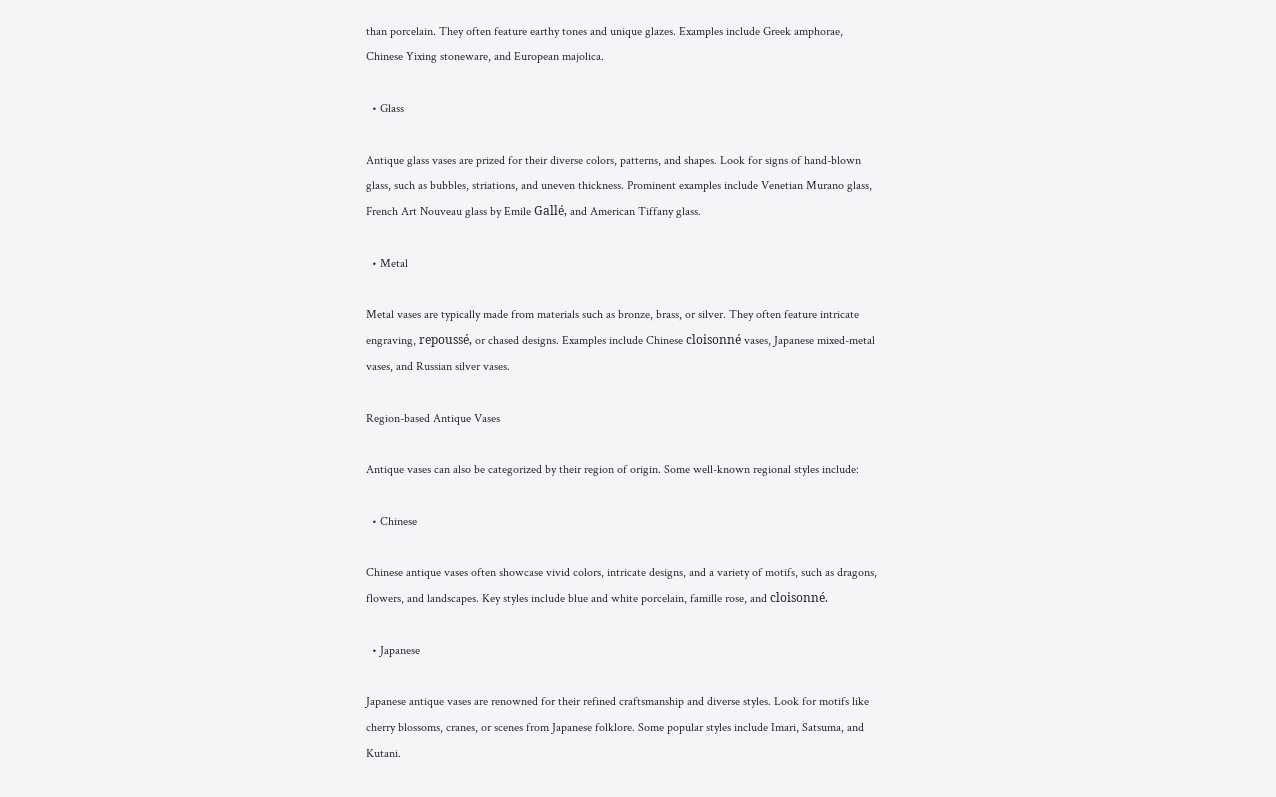than porcelain. They often feature earthy tones and unique glazes. Examples include Greek amphorae, Chinese Yixing stoneware, and European majolica.

  • Glass

Antique glass vases are prized for their diverse colors, patterns, and shapes. Look for signs of hand-blown glass, such as bubbles, striations, and uneven thickness. Prominent examples include Venetian Murano glass, French Art Nouveau glass by Emile Gallé, and American Tiffany glass.

  • Metal

Metal vases are typically made from materials such as bronze, brass, or silver. They often feature intricate engraving, repoussé, or chased designs. Examples include Chinese cloisonné vases, Japanese mixed-metal vases, and Russian silver vases.

Region-based Antique Vases

Antique vases can also be categorized by their region of origin. Some well-known regional styles include:

  • Chinese

Chinese antique vases often showcase vivid colors, intricate designs, and a variety of motifs, such as dragons, flowers, and landscapes. Key styles include blue and white porcelain, famille rose, and cloisonné.

  • Japanese

Japanese antique vases are renowned for their refined craftsmanship and diverse styles. Look for motifs like cherry blossoms, cranes, or scenes from Japanese folklore. Some popular styles include Imari, Satsuma, and Kutani.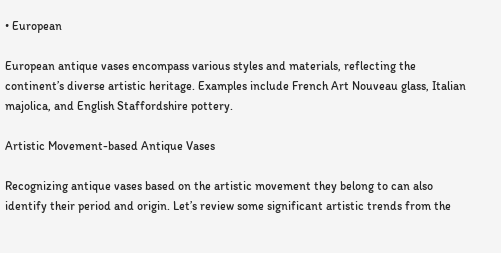• European

European antique vases encompass various styles and materials, reflecting the continent’s diverse artistic heritage. Examples include French Art Nouveau glass, Italian majolica, and English Staffordshire pottery.

Artistic Movement-based Antique Vases

Recognizing antique vases based on the artistic movement they belong to can also identify their period and origin. Let’s review some significant artistic trends from the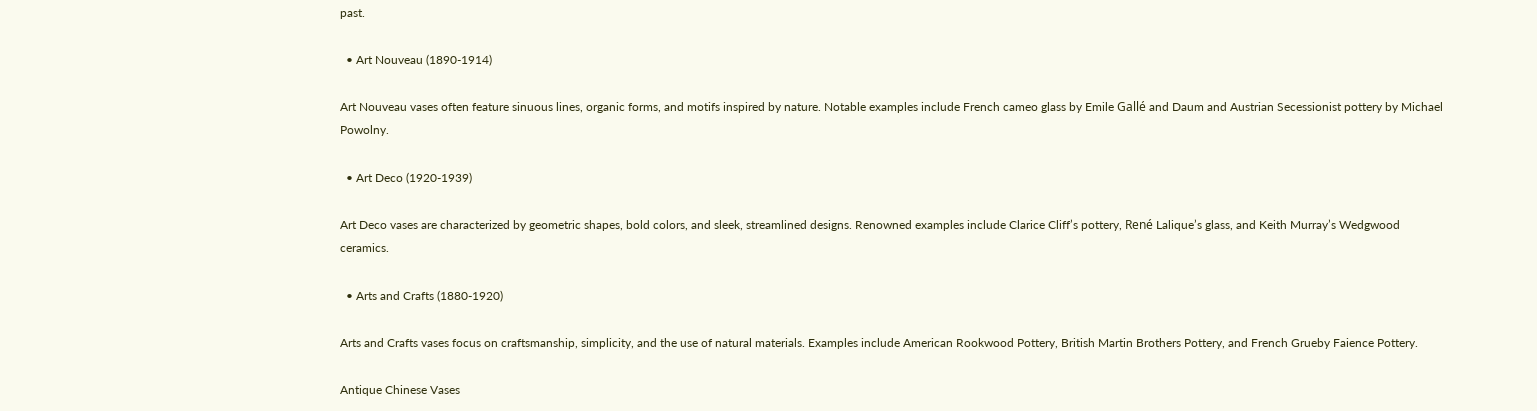past.

  • Art Nouveau (1890-1914)

Art Nouveau vases often feature sinuous lines, organic forms, and motifs inspired by nature. Notable examples include French cameo glass by Emile Gallé and Daum and Austrian Secessionist pottery by Michael Powolny.

  • Art Deco (1920-1939)

Art Deco vases are characterized by geometric shapes, bold colors, and sleek, streamlined designs. Renowned examples include Clarice Cliff’s pottery, René Lalique’s glass, and Keith Murray’s Wedgwood ceramics.

  • Arts and Crafts (1880-1920)

Arts and Crafts vases focus on craftsmanship, simplicity, and the use of natural materials. Examples include American Rookwood Pottery, British Martin Brothers Pottery, and French Grueby Faience Pottery.

Antique Chinese Vases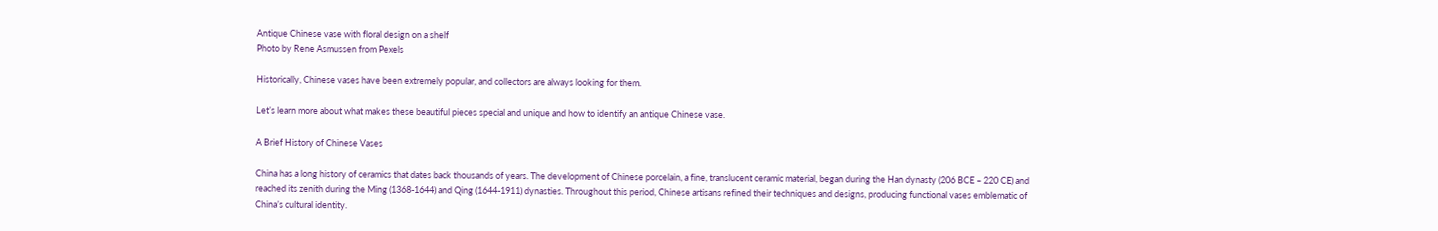Antique Chinese vase with floral design on a shelf
Photo by Rene Asmussen from Pexels

Historically, Chinese vases have been extremely popular, and collectors are always looking for them.

Let’s learn more about what makes these beautiful pieces special and unique and how to identify an antique Chinese vase.

A Brief History of Chinese Vases

China has a long history of ceramics that dates back thousands of years. The development of Chinese porcelain, a fine, translucent ceramic material, began during the Han dynasty (206 BCE – 220 CE) and reached its zenith during the Ming (1368-1644) and Qing (1644-1911) dynasties. Throughout this period, Chinese artisans refined their techniques and designs, producing functional vases emblematic of China’s cultural identity.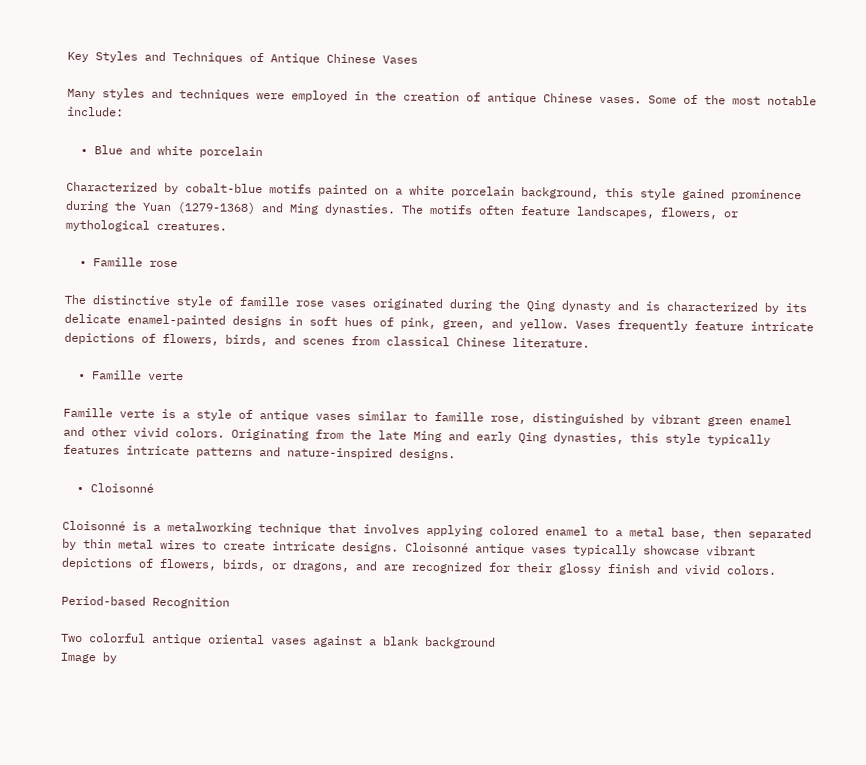Key Styles and Techniques of Antique Chinese Vases

Many styles and techniques were employed in the creation of antique Chinese vases. Some of the most notable include:

  • Blue and white porcelain

Characterized by cobalt-blue motifs painted on a white porcelain background, this style gained prominence during the Yuan (1279-1368) and Ming dynasties. The motifs often feature landscapes, flowers, or mythological creatures.

  • Famille rose

The distinctive style of famille rose vases originated during the Qing dynasty and is characterized by its delicate enamel-painted designs in soft hues of pink, green, and yellow. Vases frequently feature intricate depictions of flowers, birds, and scenes from classical Chinese literature.

  • Famille verte

Famille verte is a style of antique vases similar to famille rose, distinguished by vibrant green enamel and other vivid colors. Originating from the late Ming and early Qing dynasties, this style typically features intricate patterns and nature-inspired designs.

  • Cloisonné

Cloisonné is a metalworking technique that involves applying colored enamel to a metal base, then separated by thin metal wires to create intricate designs. Cloisonné antique vases typically showcase vibrant depictions of flowers, birds, or dragons, and are recognized for their glossy finish and vivid colors.

Period-based Recognition

Two colorful antique oriental vases against a blank background
Image by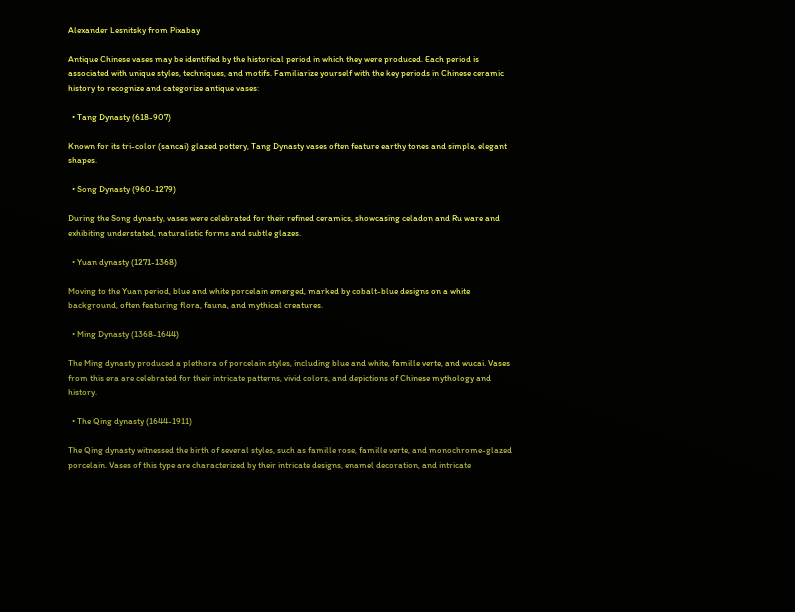Alexander Lesnitsky from Pixabay

Antique Chinese vases may be identified by the historical period in which they were produced. Each period is associated with unique styles, techniques, and motifs. Familiarize yourself with the key periods in Chinese ceramic history to recognize and categorize antique vases:

  • Tang Dynasty (618-907)

Known for its tri-color (sancai) glazed pottery, Tang Dynasty vases often feature earthy tones and simple, elegant shapes.

  • Song Dynasty (960-1279)

During the Song dynasty, vases were celebrated for their refined ceramics, showcasing celadon and Ru ware and exhibiting understated, naturalistic forms and subtle glazes.

  • Yuan dynasty (1271-1368)

Moving to the Yuan period, blue and white porcelain emerged, marked by cobalt-blue designs on a white background, often featuring flora, fauna, and mythical creatures.

  • Ming Dynasty (1368-1644)

The Ming dynasty produced a plethora of porcelain styles, including blue and white, famille verte, and wucai. Vases from this era are celebrated for their intricate patterns, vivid colors, and depictions of Chinese mythology and history.

  • The Qing dynasty (1644-1911)

The Qing dynasty witnessed the birth of several styles, such as famille rose, famille verte, and monochrome-glazed porcelain. Vases of this type are characterized by their intricate designs, enamel decoration, and intricate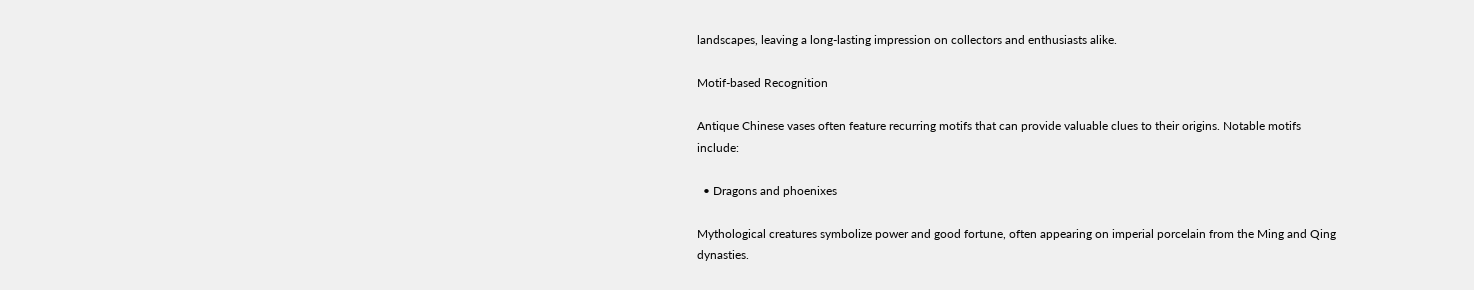landscapes, leaving a long-lasting impression on collectors and enthusiasts alike.

Motif-based Recognition

Antique Chinese vases often feature recurring motifs that can provide valuable clues to their origins. Notable motifs include:

  • Dragons and phoenixes

Mythological creatures symbolize power and good fortune, often appearing on imperial porcelain from the Ming and Qing dynasties.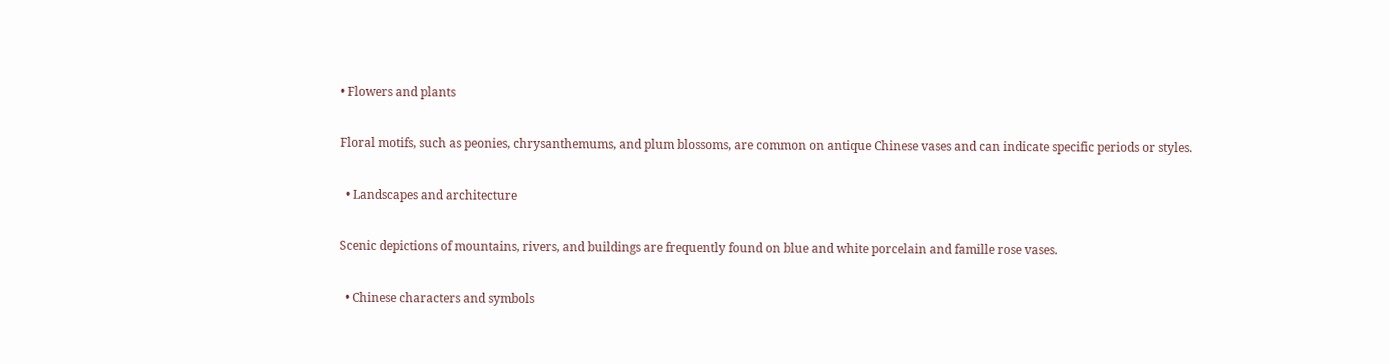• Flowers and plants

Floral motifs, such as peonies, chrysanthemums, and plum blossoms, are common on antique Chinese vases and can indicate specific periods or styles.

  • Landscapes and architecture

Scenic depictions of mountains, rivers, and buildings are frequently found on blue and white porcelain and famille rose vases.

  • Chinese characters and symbols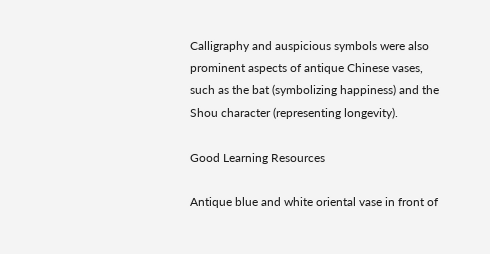Calligraphy and auspicious symbols were also prominent aspects of antique Chinese vases, such as the bat (symbolizing happiness) and the Shou character (representing longevity).

Good Learning Resources

Antique blue and white oriental vase in front of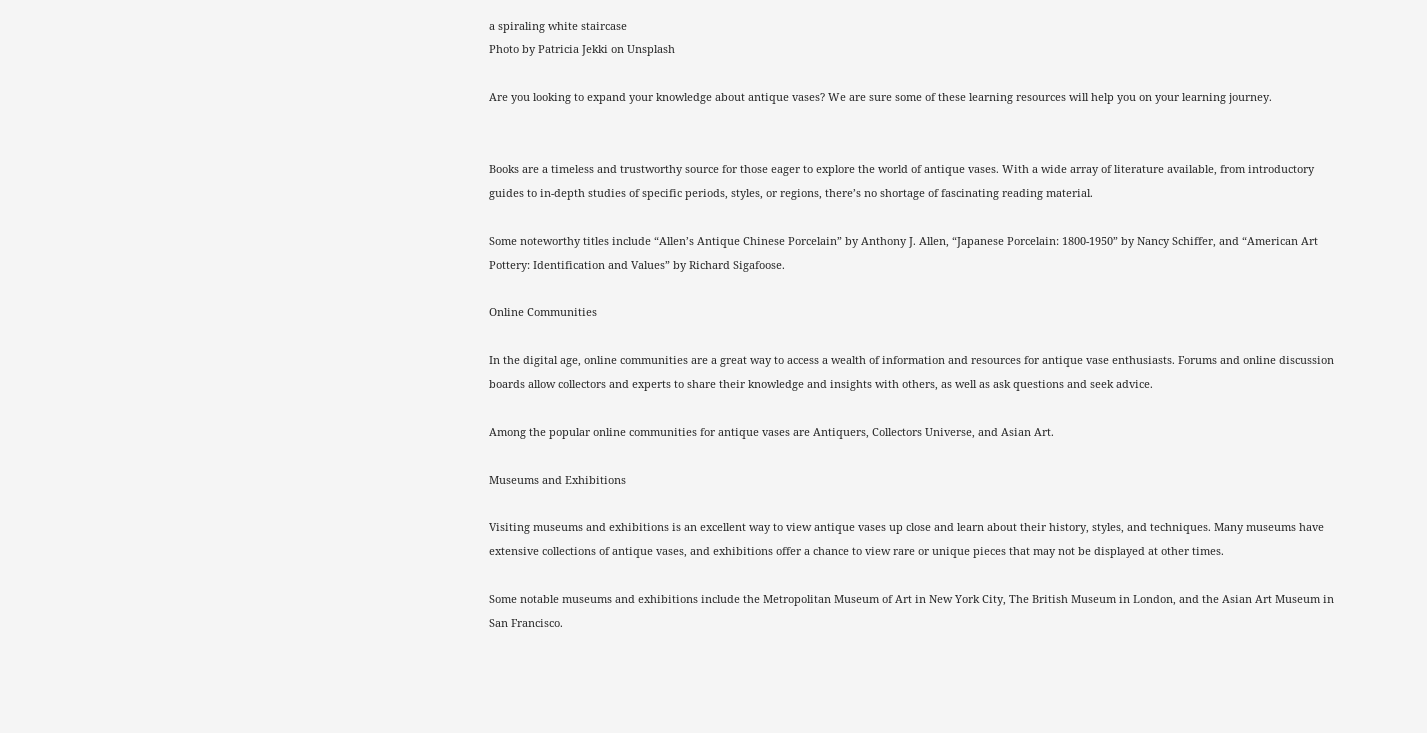a spiraling white staircase
Photo by Patricia Jekki on Unsplash

Are you looking to expand your knowledge about antique vases? We are sure some of these learning resources will help you on your learning journey.


Books are a timeless and trustworthy source for those eager to explore the world of antique vases. With a wide array of literature available, from introductory guides to in-depth studies of specific periods, styles, or regions, there’s no shortage of fascinating reading material.

Some noteworthy titles include “Allen’s Antique Chinese Porcelain” by Anthony J. Allen, “Japanese Porcelain: 1800-1950” by Nancy Schiffer, and “American Art Pottery: Identification and Values” by Richard Sigafoose.

Online Communities

In the digital age, online communities are a great way to access a wealth of information and resources for antique vase enthusiasts. Forums and online discussion boards allow collectors and experts to share their knowledge and insights with others, as well as ask questions and seek advice.

Among the popular online communities for antique vases are Antiquers, Collectors Universe, and Asian Art.

Museums and Exhibitions

Visiting museums and exhibitions is an excellent way to view antique vases up close and learn about their history, styles, and techniques. Many museums have extensive collections of antique vases, and exhibitions offer a chance to view rare or unique pieces that may not be displayed at other times.

Some notable museums and exhibitions include the Metropolitan Museum of Art in New York City, The British Museum in London, and the Asian Art Museum in San Francisco.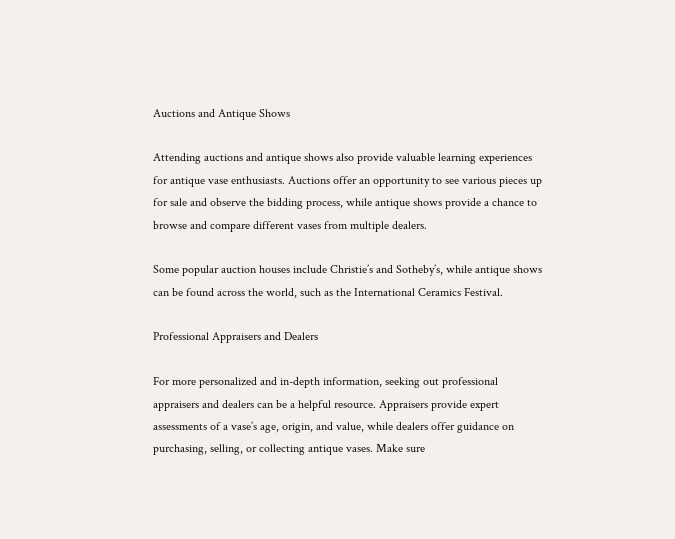Auctions and Antique Shows

Attending auctions and antique shows also provide valuable learning experiences for antique vase enthusiasts. Auctions offer an opportunity to see various pieces up for sale and observe the bidding process, while antique shows provide a chance to browse and compare different vases from multiple dealers.

Some popular auction houses include Christie’s and Sotheby’s, while antique shows can be found across the world, such as the International Ceramics Festival.

Professional Appraisers and Dealers

For more personalized and in-depth information, seeking out professional appraisers and dealers can be a helpful resource. Appraisers provide expert assessments of a vase’s age, origin, and value, while dealers offer guidance on purchasing, selling, or collecting antique vases. Make sure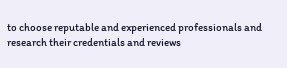to choose reputable and experienced professionals and research their credentials and reviews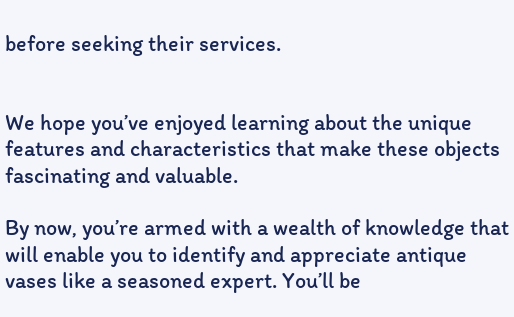before seeking their services.


We hope you’ve enjoyed learning about the unique features and characteristics that make these objects fascinating and valuable.

By now, you’re armed with a wealth of knowledge that will enable you to identify and appreciate antique vases like a seasoned expert. You’ll be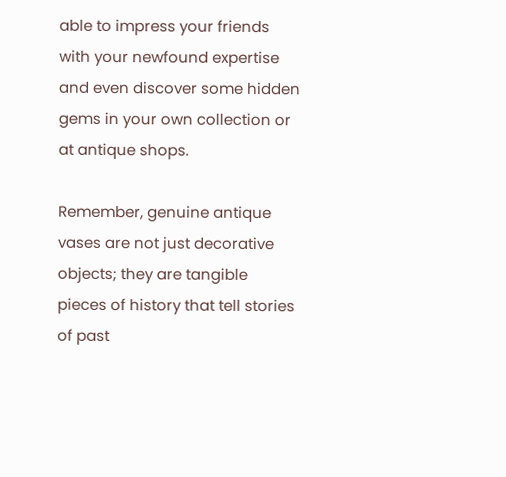able to impress your friends with your newfound expertise and even discover some hidden gems in your own collection or at antique shops.

Remember, genuine antique vases are not just decorative objects; they are tangible pieces of history that tell stories of past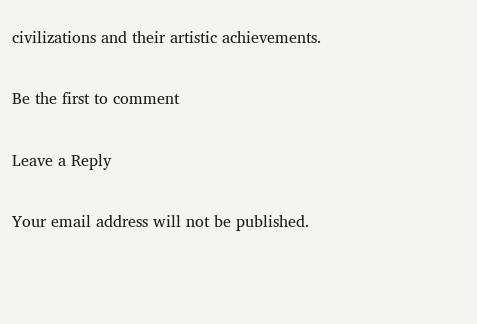civilizations and their artistic achievements.

Be the first to comment

Leave a Reply

Your email address will not be published.